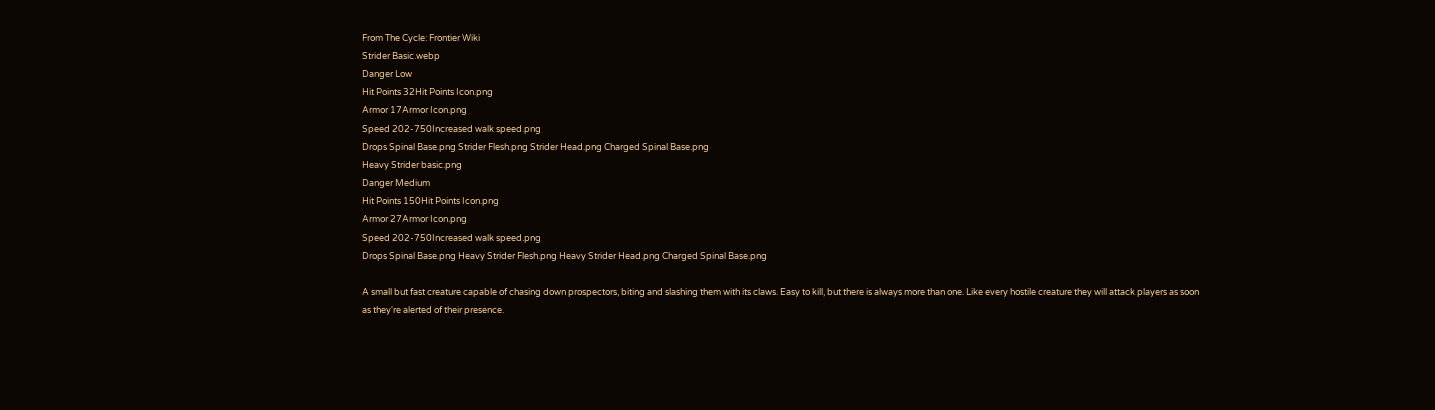From The Cycle: Frontier Wiki
Strider Basic.webp
Danger Low
Hit Points 32Hit Points Icon.png
Armor 17Armor Icon.png
Speed 202-750Increased walk speed.png
Drops Spinal Base.png Strider Flesh.png Strider Head.png Charged Spinal Base.png
Heavy Strider basic.png
Danger Medium
Hit Points 150Hit Points Icon.png
Armor 27Armor Icon.png
Speed 202-750Increased walk speed.png
Drops Spinal Base.png Heavy Strider Flesh.png Heavy Strider Head.png Charged Spinal Base.png

A small but fast creature capable of chasing down prospectors, biting and slashing them with its claws. Easy to kill, but there is always more than one. Like every hostile creature they will attack players as soon as they're alerted of their presence.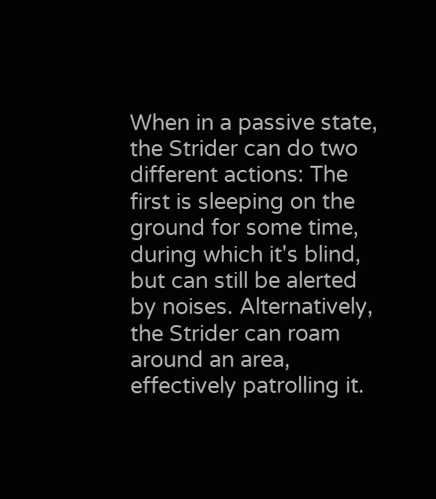When in a passive state, the Strider can do two different actions: The first is sleeping on the ground for some time, during which it's blind, but can still be alerted by noises. Alternatively, the Strider can roam around an area, effectively patrolling it.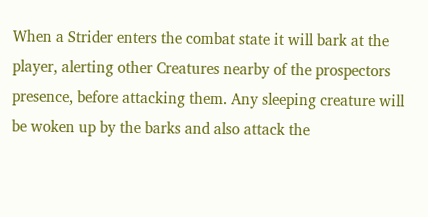When a Strider enters the combat state it will bark at the player, alerting other Creatures nearby of the prospectors presence, before attacking them. Any sleeping creature will be woken up by the barks and also attack the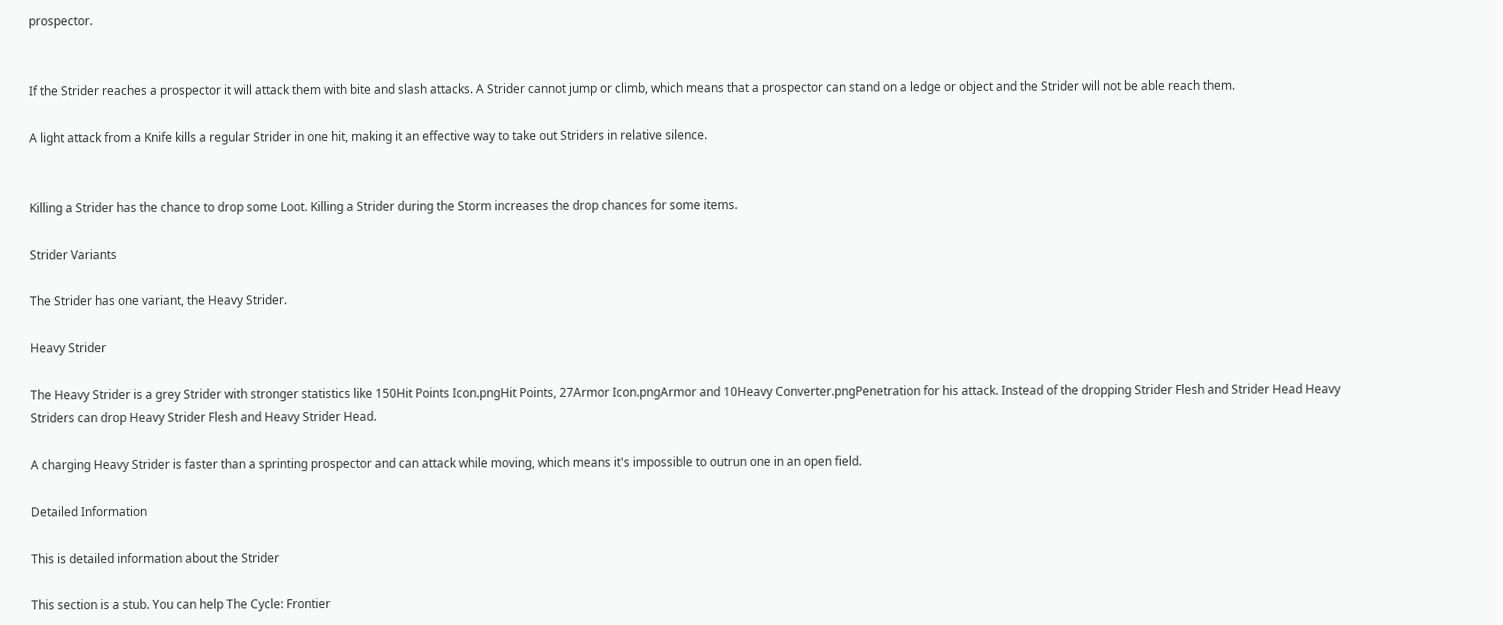prospector.


If the Strider reaches a prospector it will attack them with bite and slash attacks. A Strider cannot jump or climb, which means that a prospector can stand on a ledge or object and the Strider will not be able reach them.

A light attack from a Knife kills a regular Strider in one hit, making it an effective way to take out Striders in relative silence.


Killing a Strider has the chance to drop some Loot. Killing a Strider during the Storm increases the drop chances for some items.

Strider Variants

The Strider has one variant, the Heavy Strider.

Heavy Strider

The Heavy Strider is a grey Strider with stronger statistics like 150Hit Points Icon.pngHit Points, 27Armor Icon.pngArmor and 10Heavy Converter.pngPenetration for his attack. Instead of the dropping Strider Flesh and Strider Head Heavy Striders can drop Heavy Strider Flesh and Heavy Strider Head.

A charging Heavy Strider is faster than a sprinting prospector and can attack while moving, which means it's impossible to outrun one in an open field.

Detailed Information

This is detailed information about the Strider

This section is a stub. You can help The Cycle: Frontier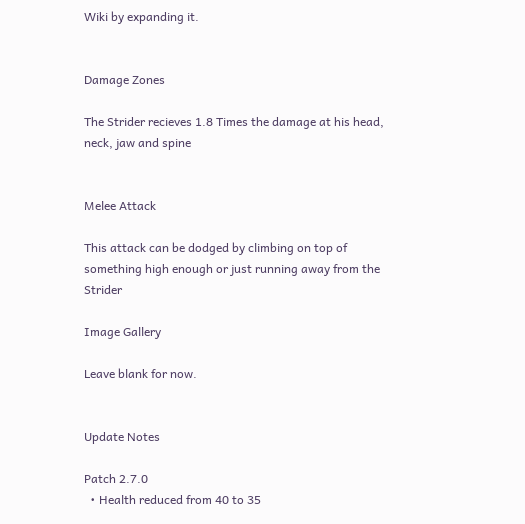Wiki by expanding it.


Damage Zones

The Strider recieves 1.8 Times the damage at his head, neck, jaw and spine


Melee Attack

This attack can be dodged by climbing on top of something high enough or just running away from the Strider

Image Gallery

Leave blank for now.


Update Notes

Patch 2.7.0
  • Health reduced from 40 to 35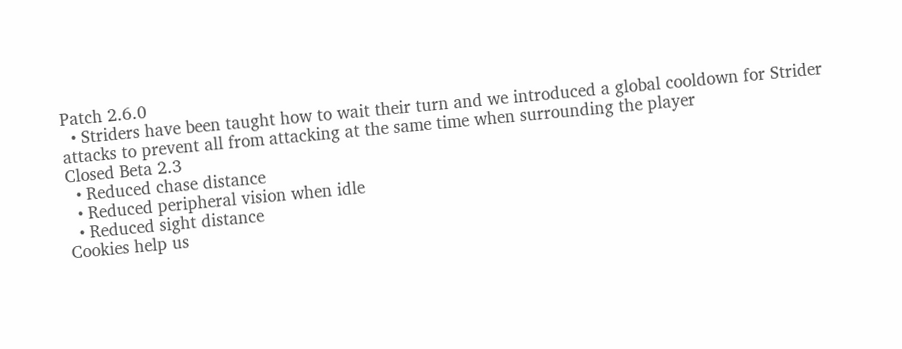Patch 2.6.0
  • Striders have been taught how to wait their turn and we introduced a global cooldown for Strider attacks to prevent all from attacking at the same time when surrounding the player
Closed Beta 2.3
  • Reduced chase distance
  • Reduced peripheral vision when idle
  • Reduced sight distance
Cookies help us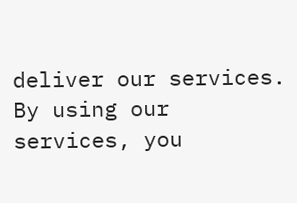deliver our services. By using our services, you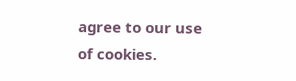agree to our use of cookies.